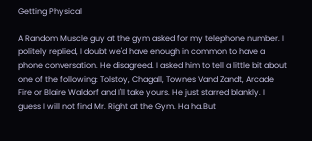Getting Physical

A Random Muscle guy at the gym asked for my telephone number. I politely replied, I doubt we'd have enough in common to have a phone conversation. He disagreed. I asked him to tell a little bit about one of the following: Tolstoy, Chagall, Townes Vand Zandt, Arcade Fire or Blaire Waldorf and I'll take yours. He just starred blankly. I guess I will not find Mr. Right at the Gym. Ha ha.But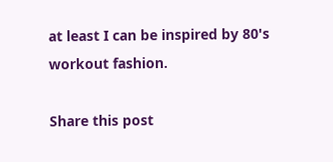at least I can be inspired by 80's workout fashion.

Share this post